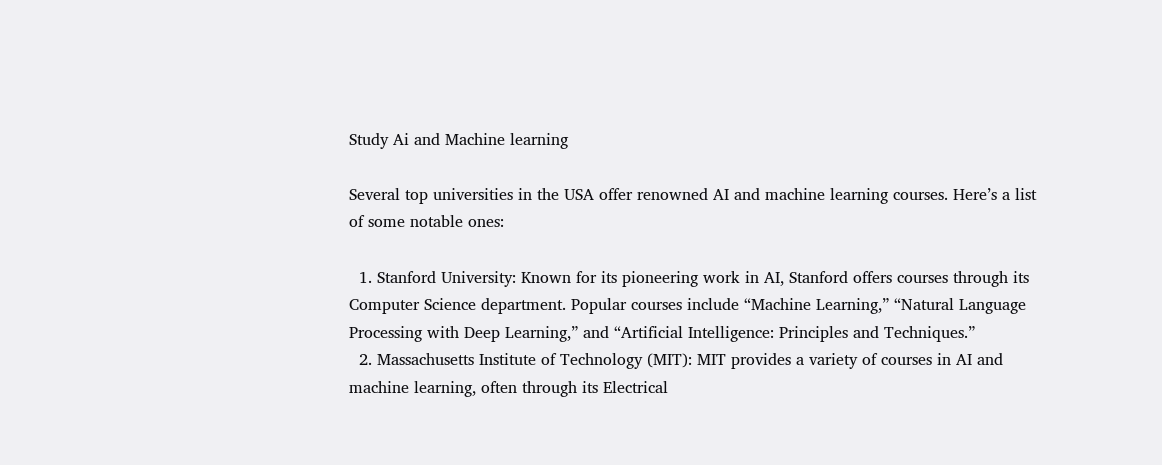Study Ai and Machine learning

Several top universities in the USA offer renowned AI and machine learning courses. Here’s a list of some notable ones:

  1. Stanford University: Known for its pioneering work in AI, Stanford offers courses through its Computer Science department. Popular courses include “Machine Learning,” “Natural Language Processing with Deep Learning,” and “Artificial Intelligence: Principles and Techniques.”
  2. Massachusetts Institute of Technology (MIT): MIT provides a variety of courses in AI and machine learning, often through its Electrical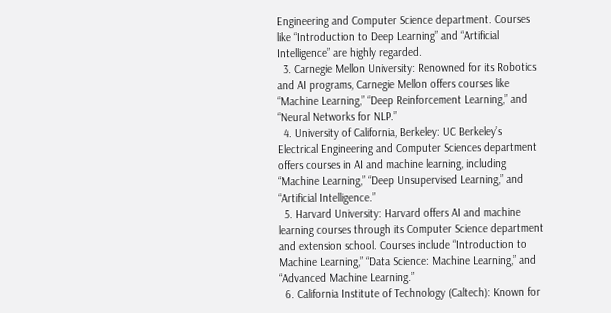Engineering and Computer Science department. Courses like “Introduction to Deep Learning” and “Artificial Intelligence” are highly regarded.
  3. Carnegie Mellon University: Renowned for its Robotics and AI programs, Carnegie Mellon offers courses like “Machine Learning,” “Deep Reinforcement Learning,” and “Neural Networks for NLP.”
  4. University of California, Berkeley: UC Berkeley’s Electrical Engineering and Computer Sciences department offers courses in AI and machine learning, including “Machine Learning,” “Deep Unsupervised Learning,” and “Artificial Intelligence.”
  5. Harvard University: Harvard offers AI and machine learning courses through its Computer Science department and extension school. Courses include “Introduction to Machine Learning,” “Data Science: Machine Learning,” and “Advanced Machine Learning.”
  6. California Institute of Technology (Caltech): Known for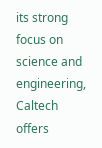its strong focus on science and engineering, Caltech offers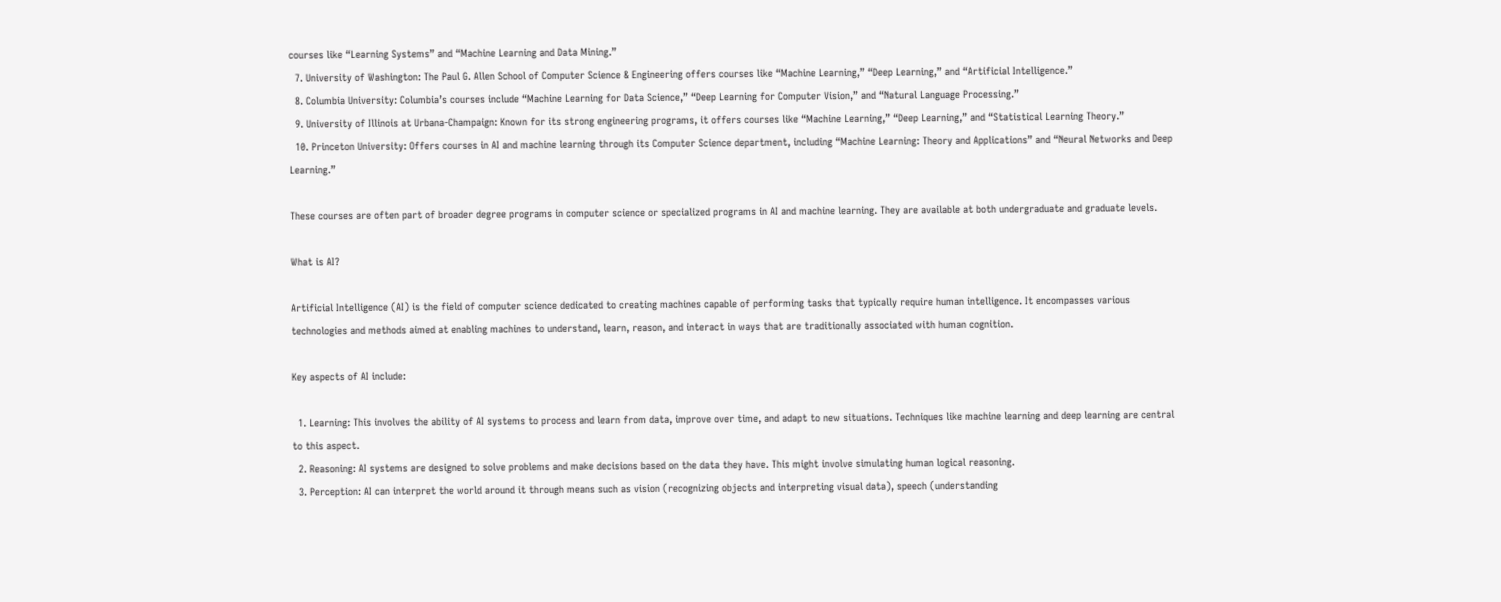courses like “Learning Systems” and “Machine Learning and Data Mining.”
  7. University of Washington: The Paul G. Allen School of Computer Science & Engineering offers courses like “Machine Learning,” “Deep Learning,” and “Artificial Intelligence.”
  8. Columbia University: Columbia’s courses include “Machine Learning for Data Science,” “Deep Learning for Computer Vision,” and “Natural Language Processing.”
  9. University of Illinois at Urbana-Champaign: Known for its strong engineering programs, it offers courses like “Machine Learning,” “Deep Learning,” and “Statistical Learning Theory.”
  10. Princeton University: Offers courses in AI and machine learning through its Computer Science department, including “Machine Learning: Theory and Applications” and “Neural Networks and Deep Learning.”

These courses are often part of broader degree programs in computer science or specialized programs in AI and machine learning. They are available at both undergraduate and graduate levels.

What is AI?

Artificial Intelligence (AI) is the field of computer science dedicated to creating machines capable of performing tasks that typically require human intelligence. It encompasses various technologies and methods aimed at enabling machines to understand, learn, reason, and interact in ways that are traditionally associated with human cognition.

Key aspects of AI include:

  1. Learning: This involves the ability of AI systems to process and learn from data, improve over time, and adapt to new situations. Techniques like machine learning and deep learning are central to this aspect.
  2. Reasoning: AI systems are designed to solve problems and make decisions based on the data they have. This might involve simulating human logical reasoning.
  3. Perception: AI can interpret the world around it through means such as vision (recognizing objects and interpreting visual data), speech (understanding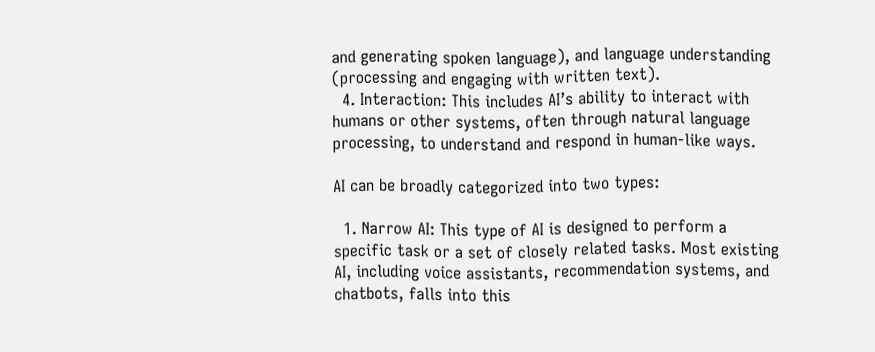and generating spoken language), and language understanding (processing and engaging with written text).
  4. Interaction: This includes AI’s ability to interact with humans or other systems, often through natural language processing, to understand and respond in human-like ways.

AI can be broadly categorized into two types:

  1. Narrow AI: This type of AI is designed to perform a specific task or a set of closely related tasks. Most existing AI, including voice assistants, recommendation systems, and chatbots, falls into this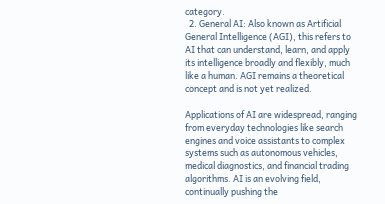category.
  2. General AI: Also known as Artificial General Intelligence (AGI), this refers to AI that can understand, learn, and apply its intelligence broadly and flexibly, much like a human. AGI remains a theoretical concept and is not yet realized.

Applications of AI are widespread, ranging from everyday technologies like search engines and voice assistants to complex systems such as autonomous vehicles, medical diagnostics, and financial trading algorithms. AI is an evolving field, continually pushing the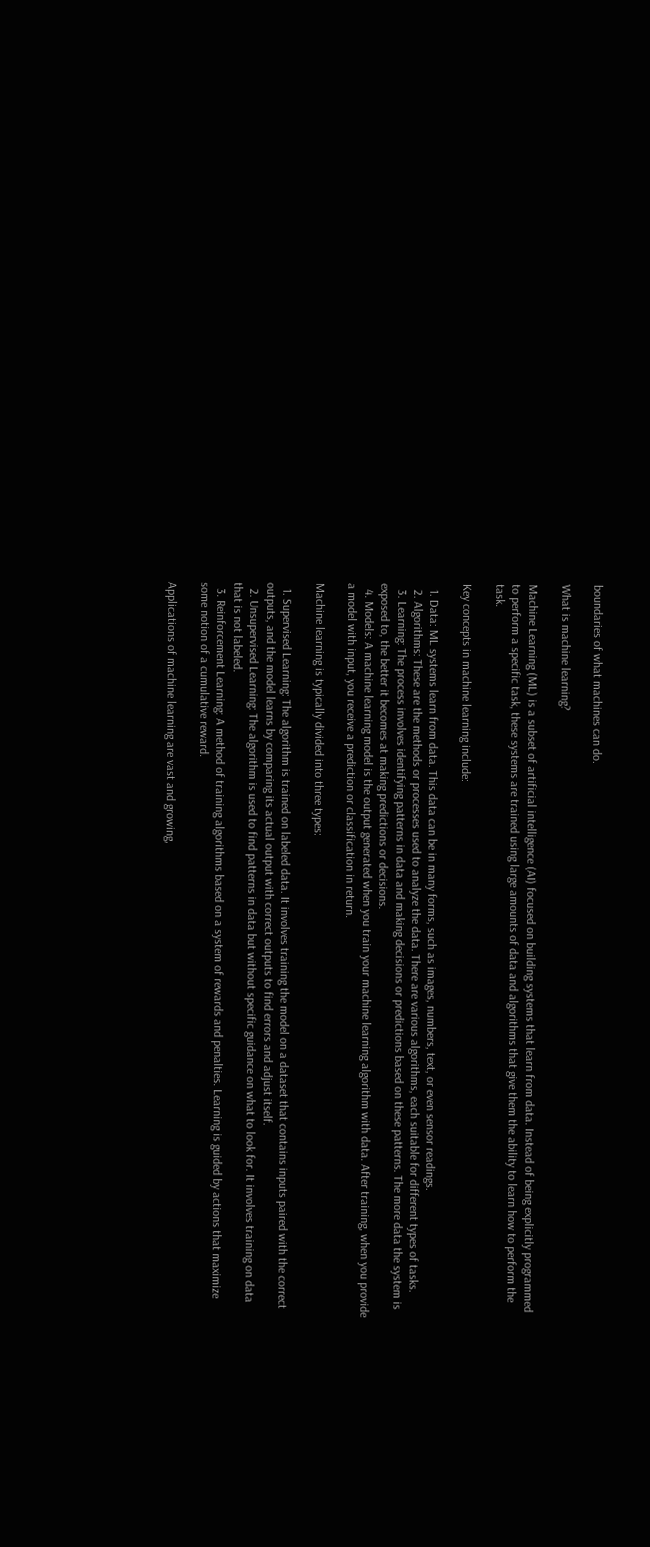boundaries of what machines can do.

What is machine learning?

Machine Learning (ML) is a subset of artificial intelligence (AI) focused on building systems that learn from data. Instead of being explicitly programmed to perform a specific task, these systems are trained using large amounts of data and algorithms that give them the ability to learn how to perform the task.

Key concepts in machine learning include:

  1. Data: ML systems learn from data. This data can be in many forms, such as images, numbers, text, or even sensor readings.
  2. Algorithms: These are the methods or processes used to analyze the data. There are various algorithms, each suitable for different types of tasks.
  3. Learning: The process involves identifying patterns in data and making decisions or predictions based on these patterns. The more data the system is exposed to, the better it becomes at making predictions or decisions.
  4. Models: A machine learning model is the output generated when you train your machine learning algorithm with data. After training, when you provide a model with input, you receive a prediction or classification in return.

Machine learning is typically divided into three types:

  1. Supervised Learning: The algorithm is trained on labeled data. It involves training the model on a dataset that contains inputs paired with the correct outputs, and the model learns by comparing its actual output with correct outputs to find errors and adjust itself.
  2. Unsupervised Learning: The algorithm is used to find patterns in data but without specific guidance on what to look for. It involves training on data that is not labeled.
  3. Reinforcement Learning: A method of training algorithms based on a system of rewards and penalties. Learning is guided by actions that maximize some notion of a cumulative reward.

Applications of machine learning are vast and growing,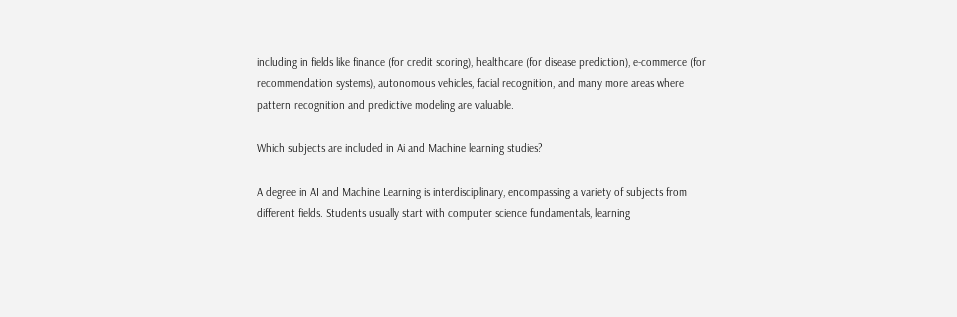including in fields like finance (for credit scoring), healthcare (for disease prediction), e-commerce (for recommendation systems), autonomous vehicles, facial recognition, and many more areas where pattern recognition and predictive modeling are valuable.

Which subjects are included in Ai and Machine learning studies?

A degree in AI and Machine Learning is interdisciplinary, encompassing a variety of subjects from different fields. Students usually start with computer science fundamentals, learning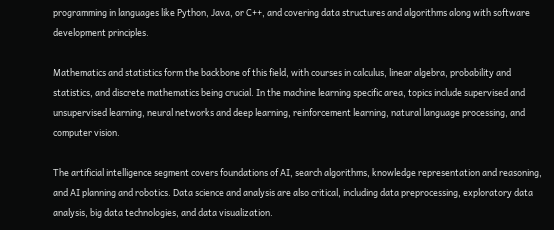programming in languages like Python, Java, or C++, and covering data structures and algorithms along with software development principles.

Mathematics and statistics form the backbone of this field, with courses in calculus, linear algebra, probability and statistics, and discrete mathematics being crucial. In the machine learning specific area, topics include supervised and unsupervised learning, neural networks and deep learning, reinforcement learning, natural language processing, and computer vision.

The artificial intelligence segment covers foundations of AI, search algorithms, knowledge representation and reasoning, and AI planning and robotics. Data science and analysis are also critical, including data preprocessing, exploratory data analysis, big data technologies, and data visualization.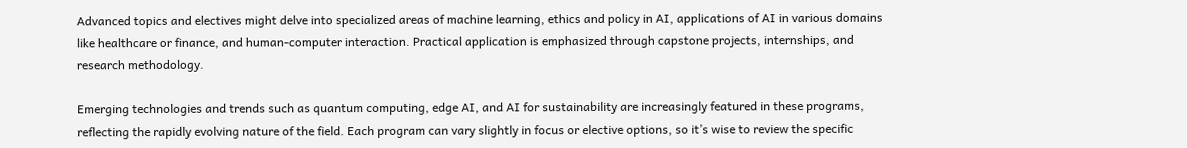Advanced topics and electives might delve into specialized areas of machine learning, ethics and policy in AI, applications of AI in various domains like healthcare or finance, and human-computer interaction. Practical application is emphasized through capstone projects, internships, and research methodology.

Emerging technologies and trends such as quantum computing, edge AI, and AI for sustainability are increasingly featured in these programs, reflecting the rapidly evolving nature of the field. Each program can vary slightly in focus or elective options, so it’s wise to review the specific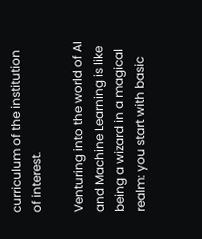curriculum of the institution of interest.

Venturing into the world of AI and Machine Learning is like being a wizard in a magical realm: you start with basic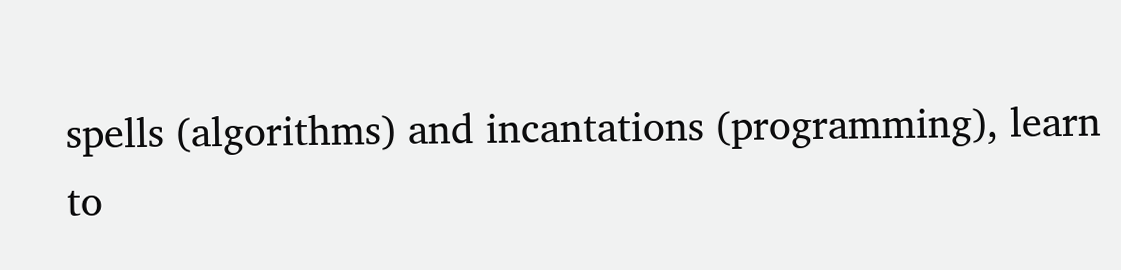spells (algorithms) and incantations (programming), learn to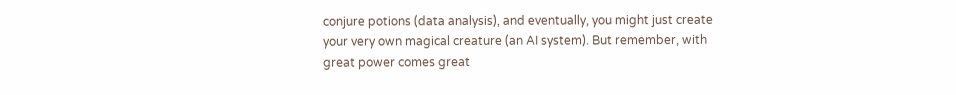conjure potions (data analysis), and eventually, you might just create your very own magical creature (an AI system). But remember, with great power comes great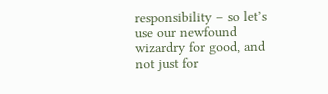responsibility – so let’s use our newfound wizardry for good, and not just for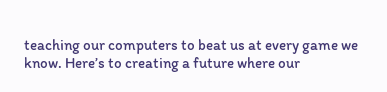teaching our computers to beat us at every game we know. Here’s to creating a future where our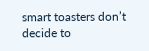smart toasters don’t decide to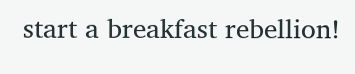start a breakfast rebellion!